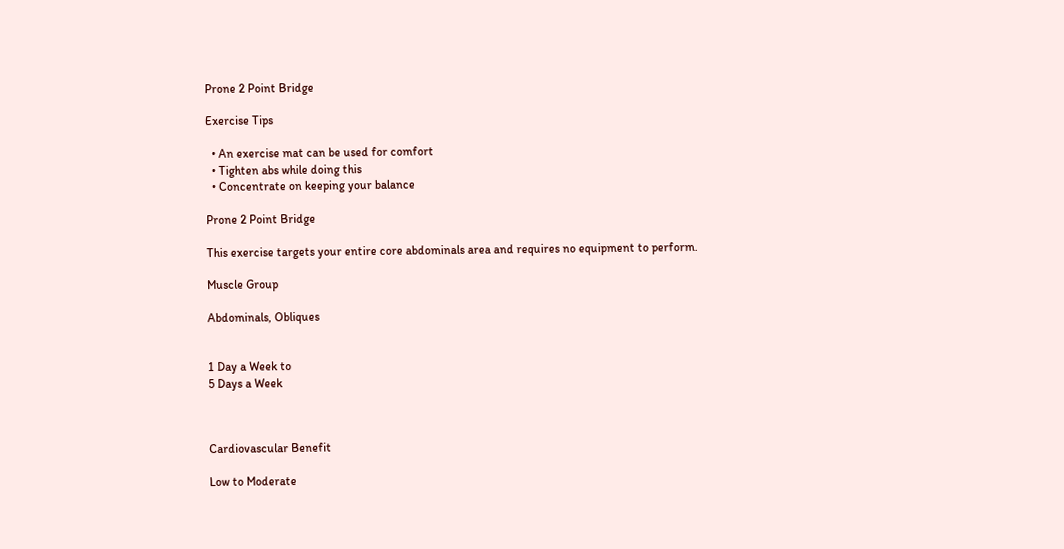Prone 2 Point Bridge

Exercise Tips

  • An exercise mat can be used for comfort
  • Tighten abs while doing this
  • Concentrate on keeping your balance

Prone 2 Point Bridge

This exercise targets your entire core abdominals area and requires no equipment to perform.

Muscle Group

Abdominals, Obliques


1 Day a Week to
5 Days a Week



Cardiovascular Benefit

Low to Moderate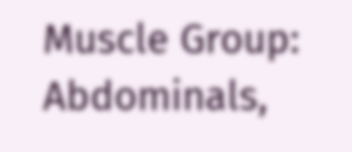Muscle Group: Abdominals,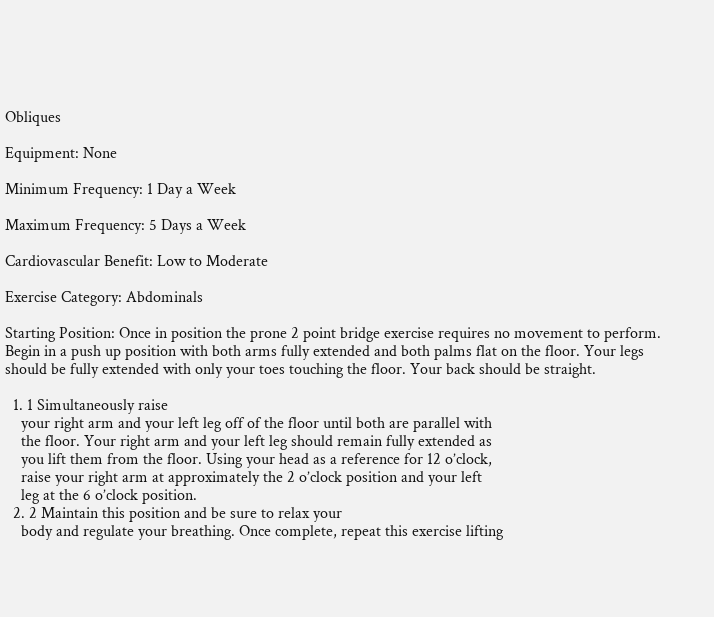Obliques

Equipment: None

Minimum Frequency: 1 Day a Week

Maximum Frequency: 5 Days a Week

Cardiovascular Benefit: Low to Moderate

Exercise Category: Abdominals

Starting Position: Once in position the prone 2 point bridge exercise requires no movement to perform. Begin in a push up position with both arms fully extended and both palms flat on the floor. Your legs should be fully extended with only your toes touching the floor. Your back should be straight.

  1. 1 Simultaneously raise
    your right arm and your left leg off of the floor until both are parallel with
    the floor. Your right arm and your left leg should remain fully extended as
    you lift them from the floor. Using your head as a reference for 12 o’clock,
    raise your right arm at approximately the 2 o’clock position and your left
    leg at the 6 o’clock position.
  2. 2 Maintain this position and be sure to relax your
    body and regulate your breathing. Once complete, repeat this exercise lifting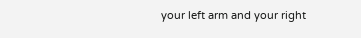your left arm and your right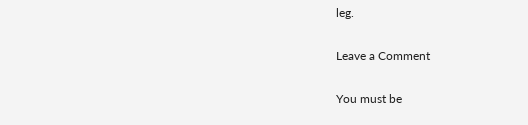leg.

Leave a Comment

You must be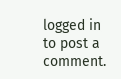logged in to post a comment.